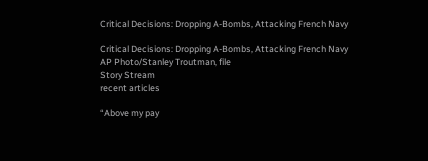Critical Decisions: Dropping A-Bombs, Attacking French Navy

Critical Decisions: Dropping A-Bombs, Attacking French Navy
AP Photo/Stanley Troutman, file
Story Stream
recent articles

“Above my pay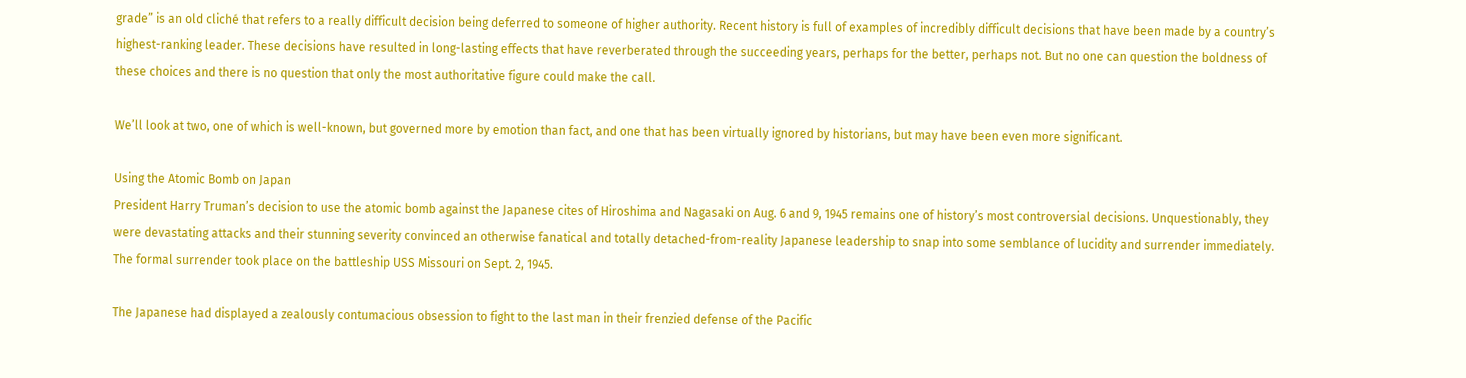grade” is an old cliché that refers to a really difficult decision being deferred to someone of higher authority. Recent history is full of examples of incredibly difficult decisions that have been made by a country’s highest-ranking leader. These decisions have resulted in long-lasting effects that have reverberated through the succeeding years, perhaps for the better, perhaps not. But no one can question the boldness of these choices and there is no question that only the most authoritative figure could make the call.

We’ll look at two, one of which is well-known, but governed more by emotion than fact, and one that has been virtually ignored by historians, but may have been even more significant.

Using the Atomic Bomb on Japan
President Harry Truman’s decision to use the atomic bomb against the Japanese cites of Hiroshima and Nagasaki on Aug. 6 and 9, 1945 remains one of history’s most controversial decisions. Unquestionably, they were devastating attacks and their stunning severity convinced an otherwise fanatical and totally detached-from-reality Japanese leadership to snap into some semblance of lucidity and surrender immediately. The formal surrender took place on the battleship USS Missouri on Sept. 2, 1945.

The Japanese had displayed a zealously contumacious obsession to fight to the last man in their frenzied defense of the Pacific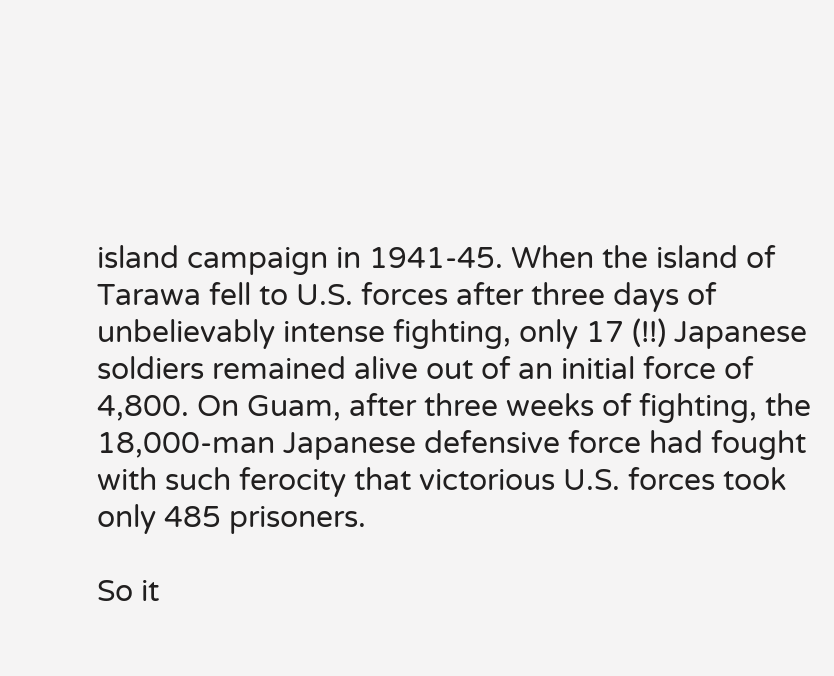island campaign in 1941-45. When the island of Tarawa fell to U.S. forces after three days of unbelievably intense fighting, only 17 (!!) Japanese soldiers remained alive out of an initial force of 4,800. On Guam, after three weeks of fighting, the 18,000-man Japanese defensive force had fought with such ferocity that victorious U.S. forces took only 485 prisoners.

So it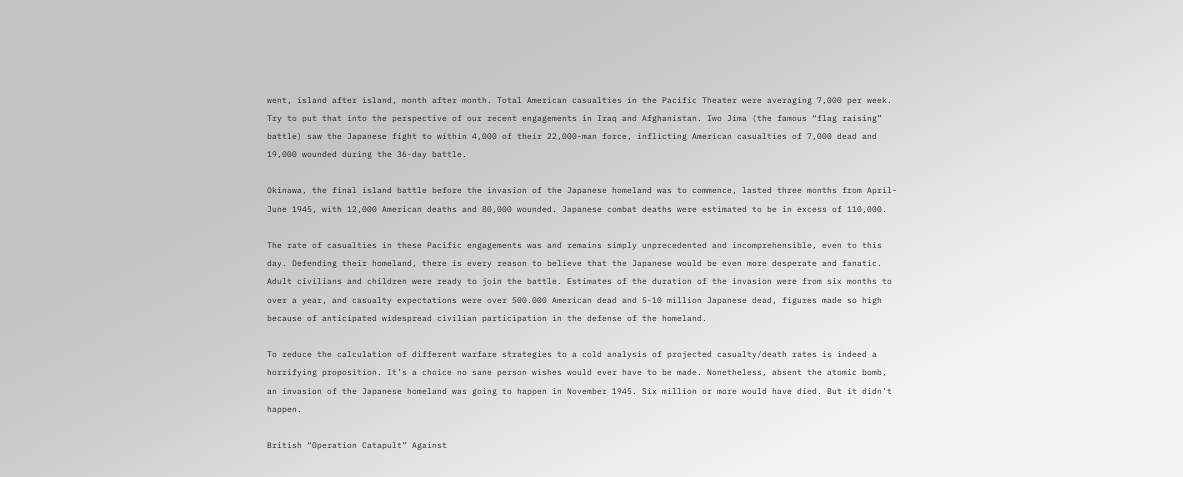went, island after island, month after month. Total American casualties in the Pacific Theater were averaging 7,000 per week. Try to put that into the perspective of our recent engagements in Iraq and Afghanistan. Iwo Jima (the famous “flag raising” battle) saw the Japanese fight to within 4,000 of their 22,000-man force, inflicting American casualties of 7,000 dead and 19,000 wounded during the 36-day battle.

Okinawa, the final island battle before the invasion of the Japanese homeland was to commence, lasted three months from April-June 1945, with 12,000 American deaths and 80,000 wounded. Japanese combat deaths were estimated to be in excess of 110,000.

The rate of casualties in these Pacific engagements was and remains simply unprecedented and incomprehensible, even to this day. Defending their homeland, there is every reason to believe that the Japanese would be even more desperate and fanatic. Adult civilians and children were ready to join the battle. Estimates of the duration of the invasion were from six months to over a year, and casualty expectations were over 500.000 American dead and 5-10 million Japanese dead, figures made so high because of anticipated widespread civilian participation in the defense of the homeland.

To reduce the calculation of different warfare strategies to a cold analysis of projected casualty/death rates is indeed a horrifying proposition. It’s a choice no sane person wishes would ever have to be made. Nonetheless, absent the atomic bomb, an invasion of the Japanese homeland was going to happen in November 1945. Six million or more would have died. But it didn’t happen.

British “Operation Catapult” Against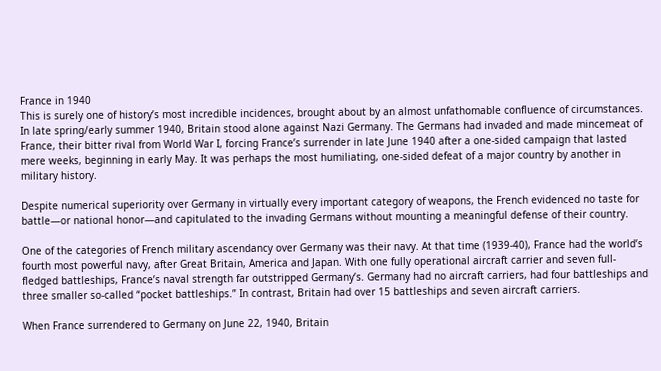France in 1940
This is surely one of history’s most incredible incidences, brought about by an almost unfathomable confluence of circumstances. In late spring/early summer 1940, Britain stood alone against Nazi Germany. The Germans had invaded and made mincemeat of France, their bitter rival from World War I, forcing France’s surrender in late June 1940 after a one-sided campaign that lasted mere weeks, beginning in early May. It was perhaps the most humiliating, one-sided defeat of a major country by another in military history.

Despite numerical superiority over Germany in virtually every important category of weapons, the French evidenced no taste for battle—or national honor—and capitulated to the invading Germans without mounting a meaningful defense of their country.

One of the categories of French military ascendancy over Germany was their navy. At that time (1939-40), France had the world’s fourth most powerful navy, after Great Britain, America and Japan. With one fully operational aircraft carrier and seven full-fledged battleships, France’s naval strength far outstripped Germany’s. Germany had no aircraft carriers, had four battleships and three smaller so-called “pocket battleships.” In contrast, Britain had over 15 battleships and seven aircraft carriers.

When France surrendered to Germany on June 22, 1940, Britain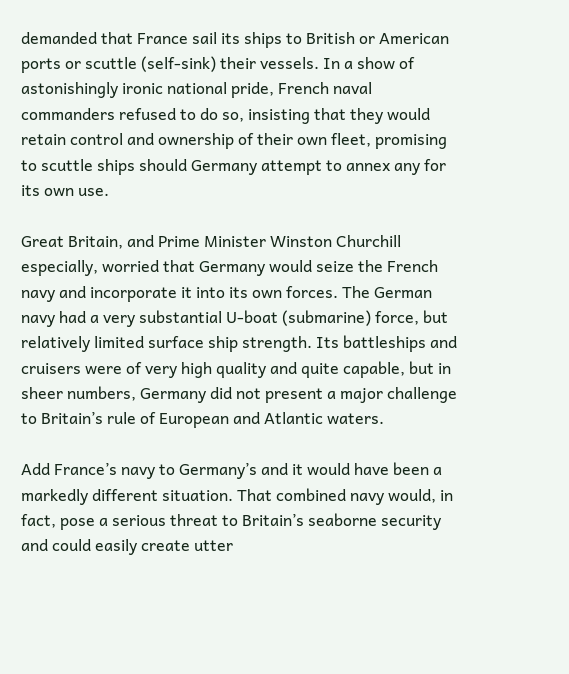demanded that France sail its ships to British or American ports or scuttle (self-sink) their vessels. In a show of astonishingly ironic national pride, French naval commanders refused to do so, insisting that they would retain control and ownership of their own fleet, promising to scuttle ships should Germany attempt to annex any for its own use.

Great Britain, and Prime Minister Winston Churchill especially, worried that Germany would seize the French navy and incorporate it into its own forces. The German navy had a very substantial U-boat (submarine) force, but relatively limited surface ship strength. Its battleships and cruisers were of very high quality and quite capable, but in sheer numbers, Germany did not present a major challenge to Britain’s rule of European and Atlantic waters.

Add France’s navy to Germany’s and it would have been a markedly different situation. That combined navy would, in fact, pose a serious threat to Britain’s seaborne security and could easily create utter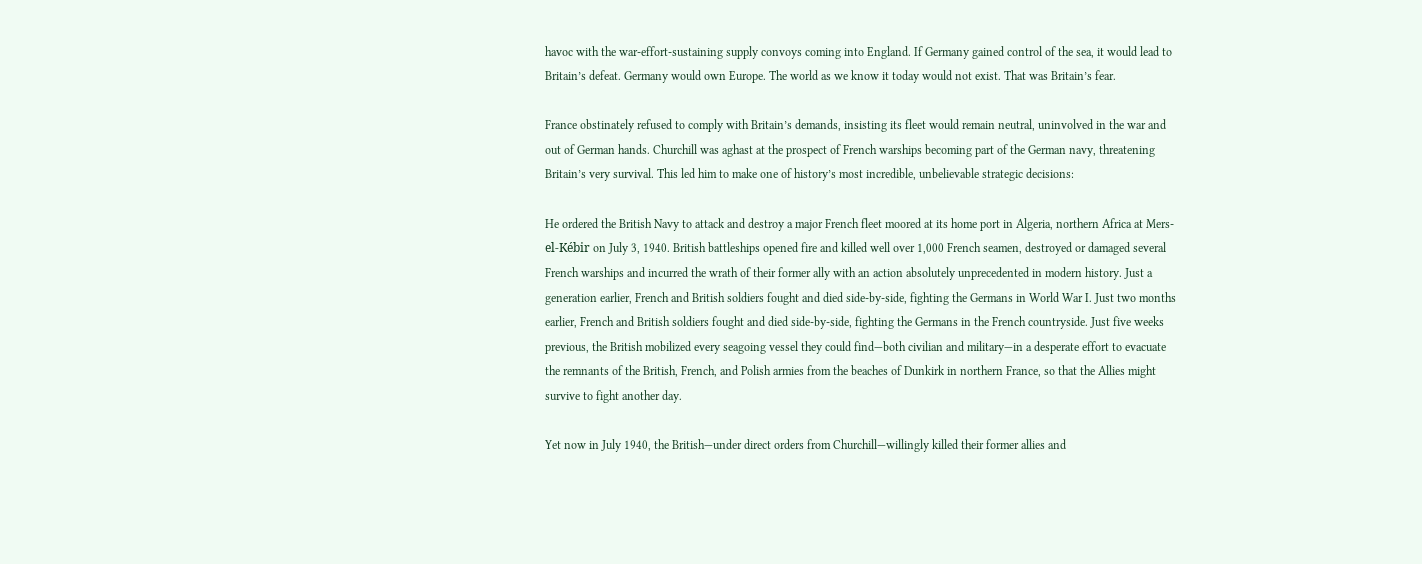havoc with the war-effort-sustaining supply convoys coming into England. If Germany gained control of the sea, it would lead to Britain’s defeat. Germany would own Europe. The world as we know it today would not exist. That was Britain’s fear.

France obstinately refused to comply with Britain’s demands, insisting its fleet would remain neutral, uninvolved in the war and out of German hands. Churchill was aghast at the prospect of French warships becoming part of the German navy, threatening Britain’s very survival. This led him to make one of history’s most incredible, unbelievable strategic decisions:

He ordered the British Navy to attack and destroy a major French fleet moored at its home port in Algeria, northern Africa at Mers-el-Kébir on July 3, 1940. British battleships opened fire and killed well over 1,000 French seamen, destroyed or damaged several French warships and incurred the wrath of their former ally with an action absolutely unprecedented in modern history. Just a generation earlier, French and British soldiers fought and died side-by-side, fighting the Germans in World War I. Just two months earlier, French and British soldiers fought and died side-by-side, fighting the Germans in the French countryside. Just five weeks previous, the British mobilized every seagoing vessel they could find—both civilian and military—in a desperate effort to evacuate the remnants of the British, French, and Polish armies from the beaches of Dunkirk in northern France, so that the Allies might survive to fight another day.

Yet now in July 1940, the British—under direct orders from Churchill—willingly killed their former allies and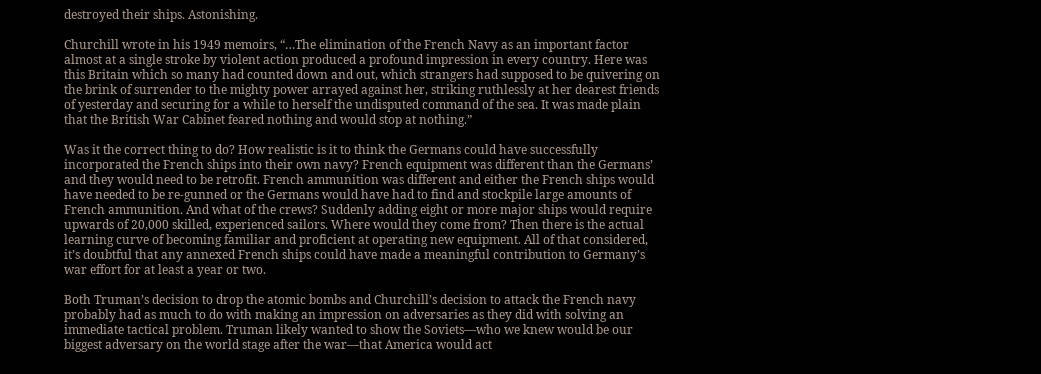destroyed their ships. Astonishing.

Churchill wrote in his 1949 memoirs, “…The elimination of the French Navy as an important factor almost at a single stroke by violent action produced a profound impression in every country. Here was this Britain which so many had counted down and out, which strangers had supposed to be quivering on the brink of surrender to the mighty power arrayed against her, striking ruthlessly at her dearest friends of yesterday and securing for a while to herself the undisputed command of the sea. It was made plain that the British War Cabinet feared nothing and would stop at nothing.”

Was it the correct thing to do? How realistic is it to think the Germans could have successfully incorporated the French ships into their own navy? French equipment was different than the Germans’ and they would need to be retrofit. French ammunition was different and either the French ships would have needed to be re-gunned or the Germans would have had to find and stockpile large amounts of French ammunition. And what of the crews? Suddenly adding eight or more major ships would require upwards of 20,000 skilled, experienced sailors. Where would they come from? Then there is the actual learning curve of becoming familiar and proficient at operating new equipment. All of that considered, it’s doubtful that any annexed French ships could have made a meaningful contribution to Germany’s war effort for at least a year or two.

Both Truman’s decision to drop the atomic bombs and Churchill’s decision to attack the French navy probably had as much to do with making an impression on adversaries as they did with solving an immediate tactical problem. Truman likely wanted to show the Soviets—who we knew would be our biggest adversary on the world stage after the war—that America would act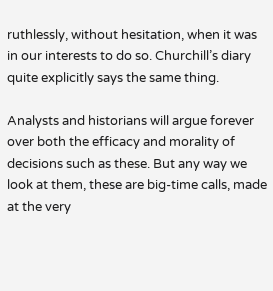ruthlessly, without hesitation, when it was in our interests to do so. Churchill’s diary quite explicitly says the same thing.

Analysts and historians will argue forever over both the efficacy and morality of decisions such as these. But any way we look at them, these are big-time calls, made at the very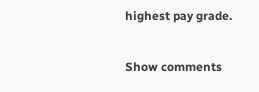highest pay grade.

Show comments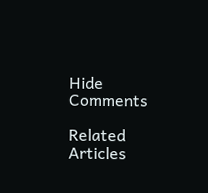Hide Comments

Related Articles